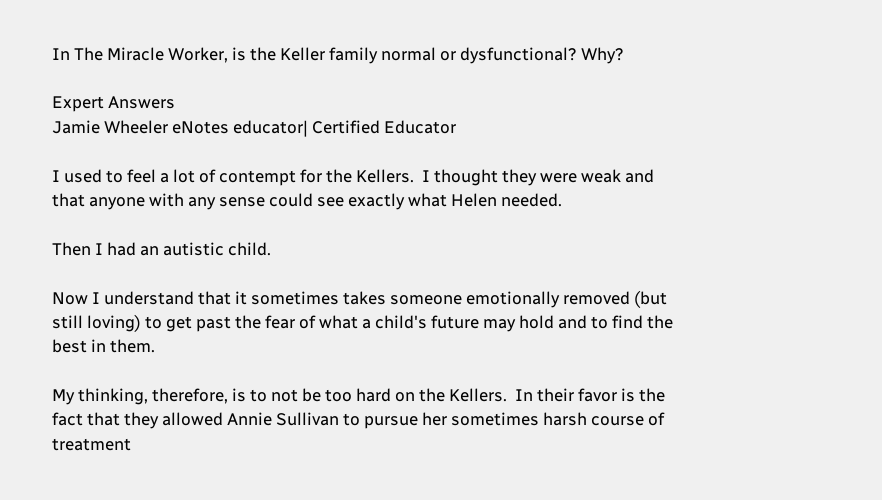In The Miracle Worker, is the Keller family normal or dysfunctional? Why?

Expert Answers
Jamie Wheeler eNotes educator| Certified Educator

I used to feel a lot of contempt for the Kellers.  I thought they were weak and that anyone with any sense could see exactly what Helen needed.

Then I had an autistic child.

Now I understand that it sometimes takes someone emotionally removed (but still loving) to get past the fear of what a child's future may hold and to find the best in them.

My thinking, therefore, is to not be too hard on the Kellers.  In their favor is the fact that they allowed Annie Sullivan to pursue her sometimes harsh course of treatment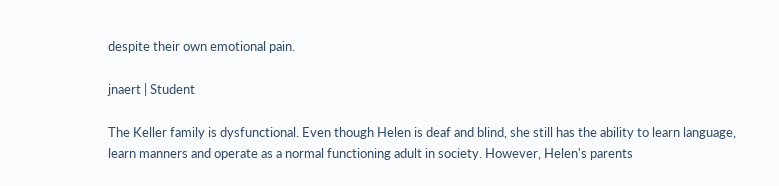despite their own emotional pain.

jnaert | Student

The Keller family is dysfunctional. Even though Helen is deaf and blind, she still has the ability to learn language, learn manners and operate as a normal functioning adult in society. However, Helen's parents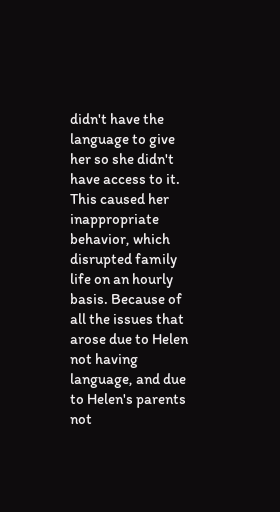didn't have the language to give her so she didn't have access to it. This caused her inappropriate behavior, which disrupted family life on an hourly basis. Because of all the issues that arose due to Helen not having language, and due to Helen's parents not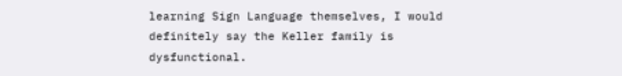learning Sign Language themselves, I would definitely say the Keller family is dysfunctional.